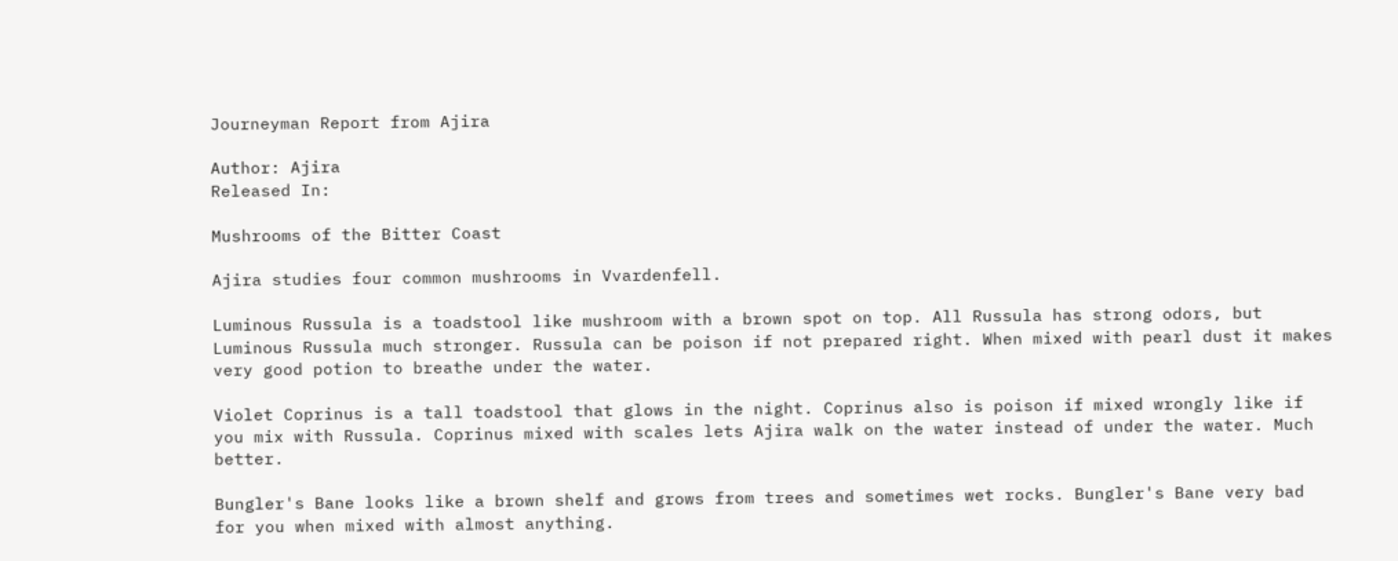Journeyman Report from Ajira

Author: Ajira
Released In:

Mushrooms of the Bitter Coast

Ajira studies four common mushrooms in Vvardenfell.

Luminous Russula is a toadstool like mushroom with a brown spot on top. All Russula has strong odors, but Luminous Russula much stronger. Russula can be poison if not prepared right. When mixed with pearl dust it makes very good potion to breathe under the water.

Violet Coprinus is a tall toadstool that glows in the night. Coprinus also is poison if mixed wrongly like if you mix with Russula. Coprinus mixed with scales lets Ajira walk on the water instead of under the water. Much better.

Bungler's Bane looks like a brown shelf and grows from trees and sometimes wet rocks. Bungler's Bane very bad for you when mixed with almost anything.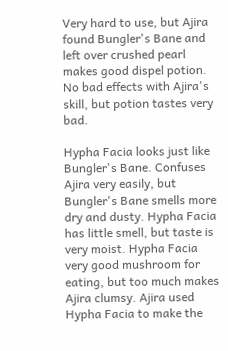Very hard to use, but Ajira found Bungler's Bane and left over crushed pearl makes good dispel potion. No bad effects with Ajira's skill, but potion tastes very bad.

Hypha Facia looks just like Bungler's Bane. Confuses Ajira very easily, but Bungler's Bane smells more dry and dusty. Hypha Facia has little smell, but taste is very moist. Hypha Facia very good mushroom for eating, but too much makes Ajira clumsy. Ajira used Hypha Facia to make the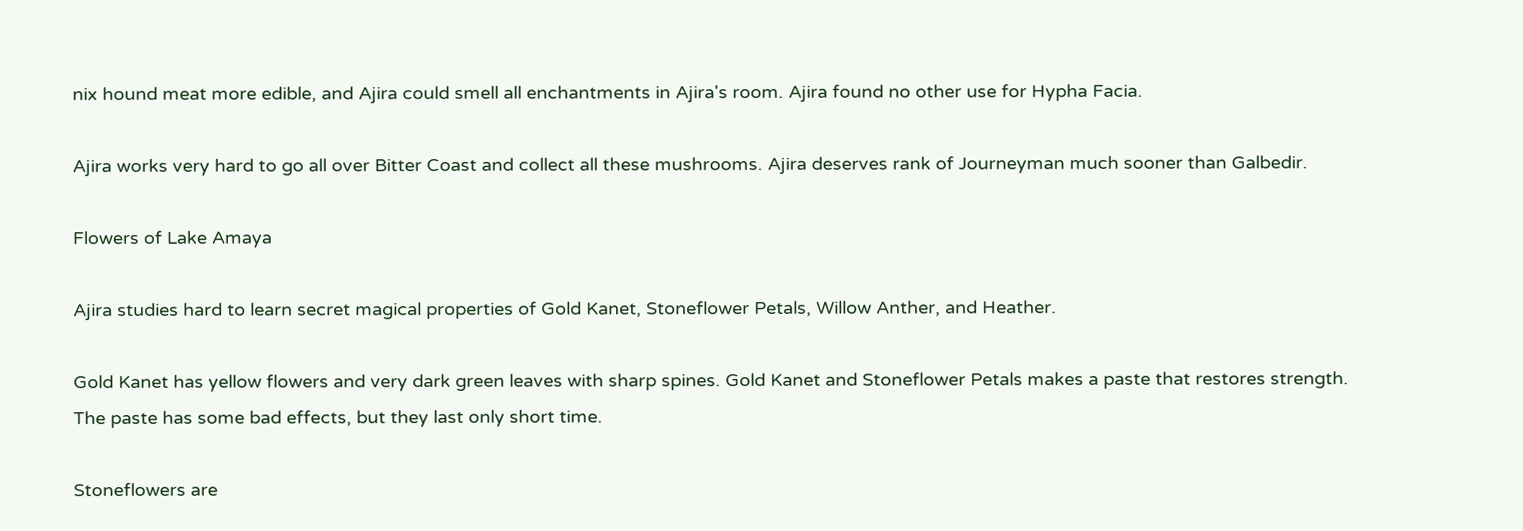nix hound meat more edible, and Ajira could smell all enchantments in Ajira's room. Ajira found no other use for Hypha Facia.

Ajira works very hard to go all over Bitter Coast and collect all these mushrooms. Ajira deserves rank of Journeyman much sooner than Galbedir.

Flowers of Lake Amaya

Ajira studies hard to learn secret magical properties of Gold Kanet, Stoneflower Petals, Willow Anther, and Heather.

Gold Kanet has yellow flowers and very dark green leaves with sharp spines. Gold Kanet and Stoneflower Petals makes a paste that restores strength. The paste has some bad effects, but they last only short time.

Stoneflowers are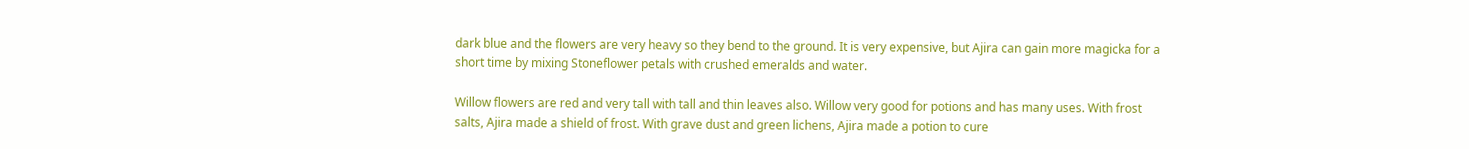dark blue and the flowers are very heavy so they bend to the ground. It is very expensive, but Ajira can gain more magicka for a short time by mixing Stoneflower petals with crushed emeralds and water.

Willow flowers are red and very tall with tall and thin leaves also. Willow very good for potions and has many uses. With frost salts, Ajira made a shield of frost. With grave dust and green lichens, Ajira made a potion to cure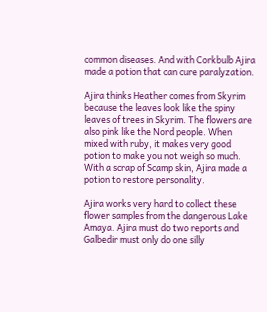common diseases. And with Corkbulb Ajira made a potion that can cure paralyzation.

Ajira thinks Heather comes from Skyrim because the leaves look like the spiny leaves of trees in Skyrim. The flowers are also pink like the Nord people. When mixed with ruby, it makes very good potion to make you not weigh so much. With a scrap of Scamp skin, Ajira made a potion to restore personality.

Ajira works very hard to collect these flower samples from the dangerous Lake Amaya. Ajira must do two reports and Galbedir must only do one silly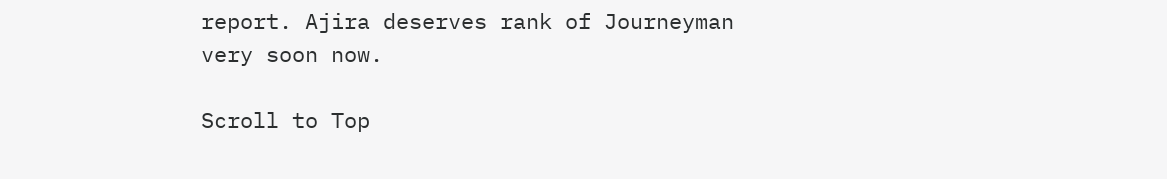report. Ajira deserves rank of Journeyman very soon now.

Scroll to Top